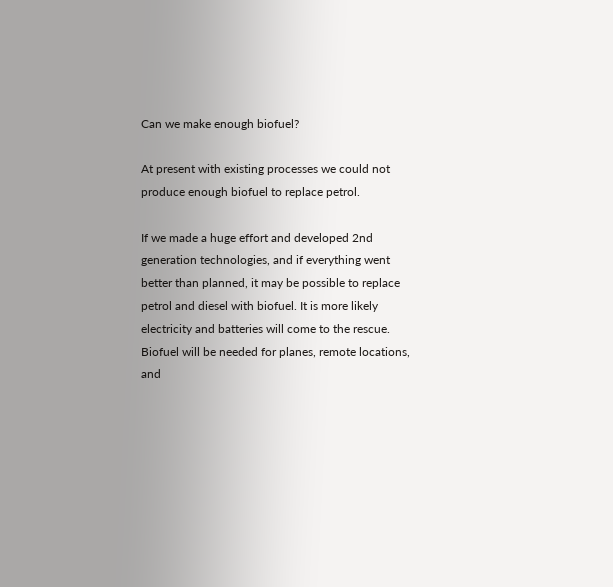Can we make enough biofuel?

At present with existing processes we could not produce enough biofuel to replace petrol.

If we made a huge effort and developed 2nd generation technologies, and if everything went better than planned, it may be possible to replace petrol and diesel with biofuel. It is more likely electricity and batteries will come to the rescue. Biofuel will be needed for planes, remote locations, and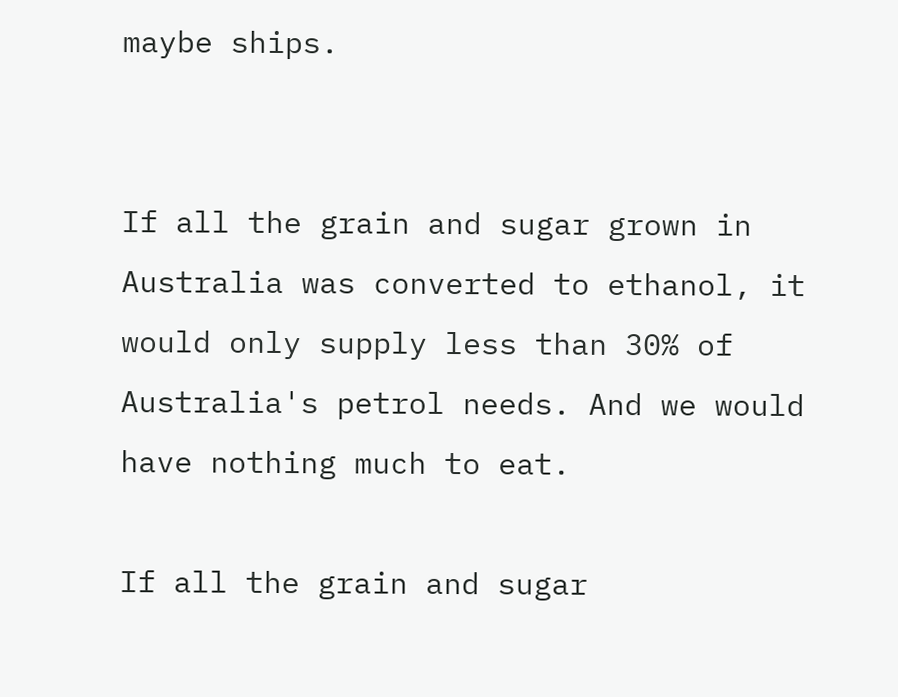maybe ships.


If all the grain and sugar grown in Australia was converted to ethanol, it would only supply less than 30% of Australia's petrol needs. And we would have nothing much to eat.

If all the grain and sugar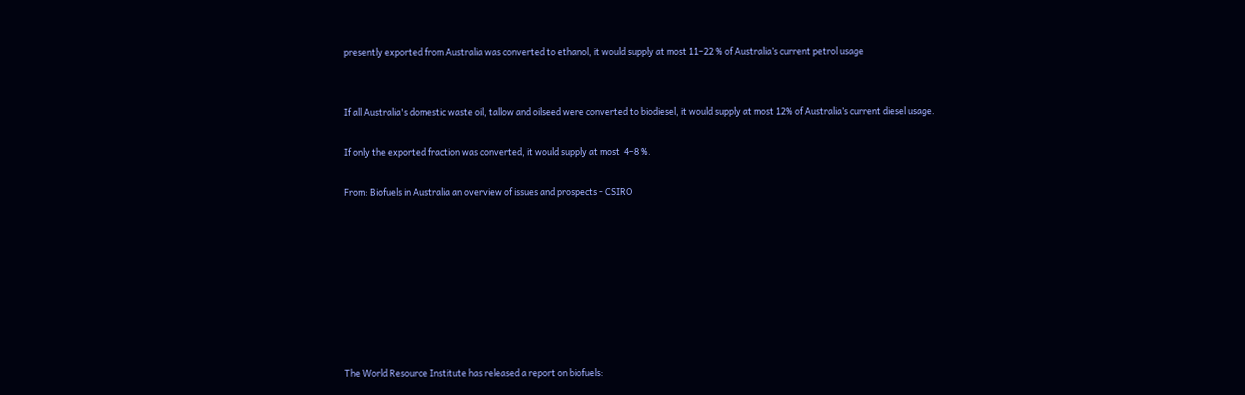presently exported from Australia was converted to ethanol, it would supply at most 11–22 % of Australia’s current petrol usage


If all Australia's domestic waste oil, tallow and oilseed were converted to biodiesel, it would supply at most 12% of Australia’s current diesel usage.

If only the exported fraction was converted, it would supply at most  4–8 %.

From: Biofuels in Australia an overview of issues and prospects - CSIRO








The World Resource Institute has released a report on biofuels: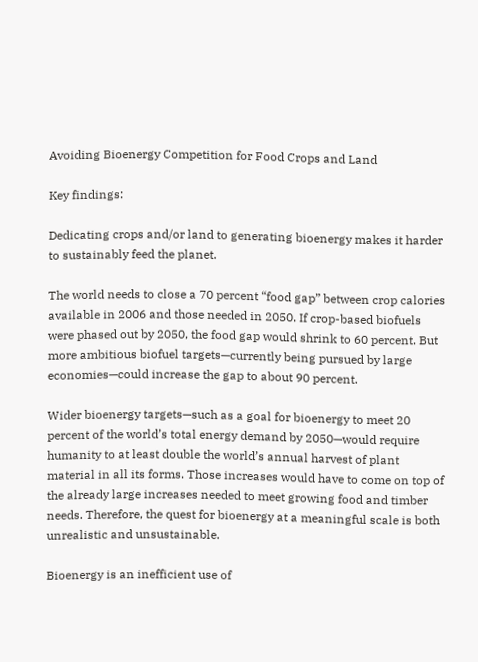Avoiding Bioenergy Competition for Food Crops and Land

Key findings:

Dedicating crops and/or land to generating bioenergy makes it harder to sustainably feed the planet.

The world needs to close a 70 percent “food gap” between crop calories available in 2006 and those needed in 2050. If crop-based biofuels were phased out by 2050, the food gap would shrink to 60 percent. But more ambitious biofuel targets—currently being pursued by large economies—could increase the gap to about 90 percent.

Wider bioenergy targets—such as a goal for bioenergy to meet 20 percent of the world’s total energy demand by 2050—would require humanity to at least double the world’s annual harvest of plant material in all its forms. Those increases would have to come on top of the already large increases needed to meet growing food and timber needs. Therefore, the quest for bioenergy at a meaningful scale is both unrealistic and unsustainable.

Bioenergy is an inefficient use of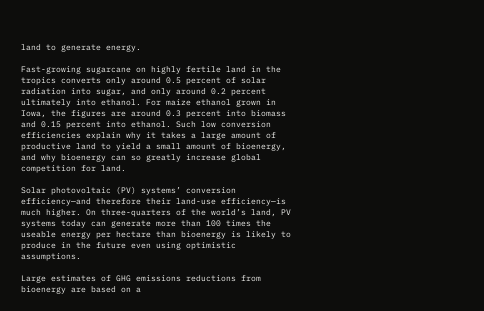land to generate energy.

Fast-growing sugarcane on highly fertile land in the tropics converts only around 0.5 percent of solar radiation into sugar, and only around 0.2 percent ultimately into ethanol. For maize ethanol grown in Iowa, the figures are around 0.3 percent into biomass and 0.15 percent into ethanol. Such low conversion efficiencies explain why it takes a large amount of productive land to yield a small amount of bioenergy, and why bioenergy can so greatly increase global competition for land.

Solar photovoltaic (PV) systems’ conversion efficiency—and therefore their land-use efficiency—is much higher. On three-quarters of the world’s land, PV systems today can generate more than 100 times the useable energy per hectare than bioenergy is likely to produce in the future even using optimistic assumptions.

Large estimates of GHG emissions reductions from bioenergy are based on a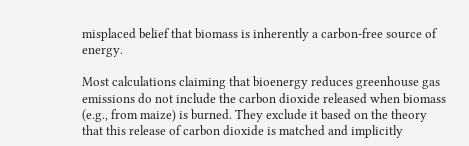misplaced belief that biomass is inherently a carbon-free source of energy.

Most calculations claiming that bioenergy reduces greenhouse gas emissions do not include the carbon dioxide released when biomass (e.g., from maize) is burned. They exclude it based on the theory that this release of carbon dioxide is matched and implicitly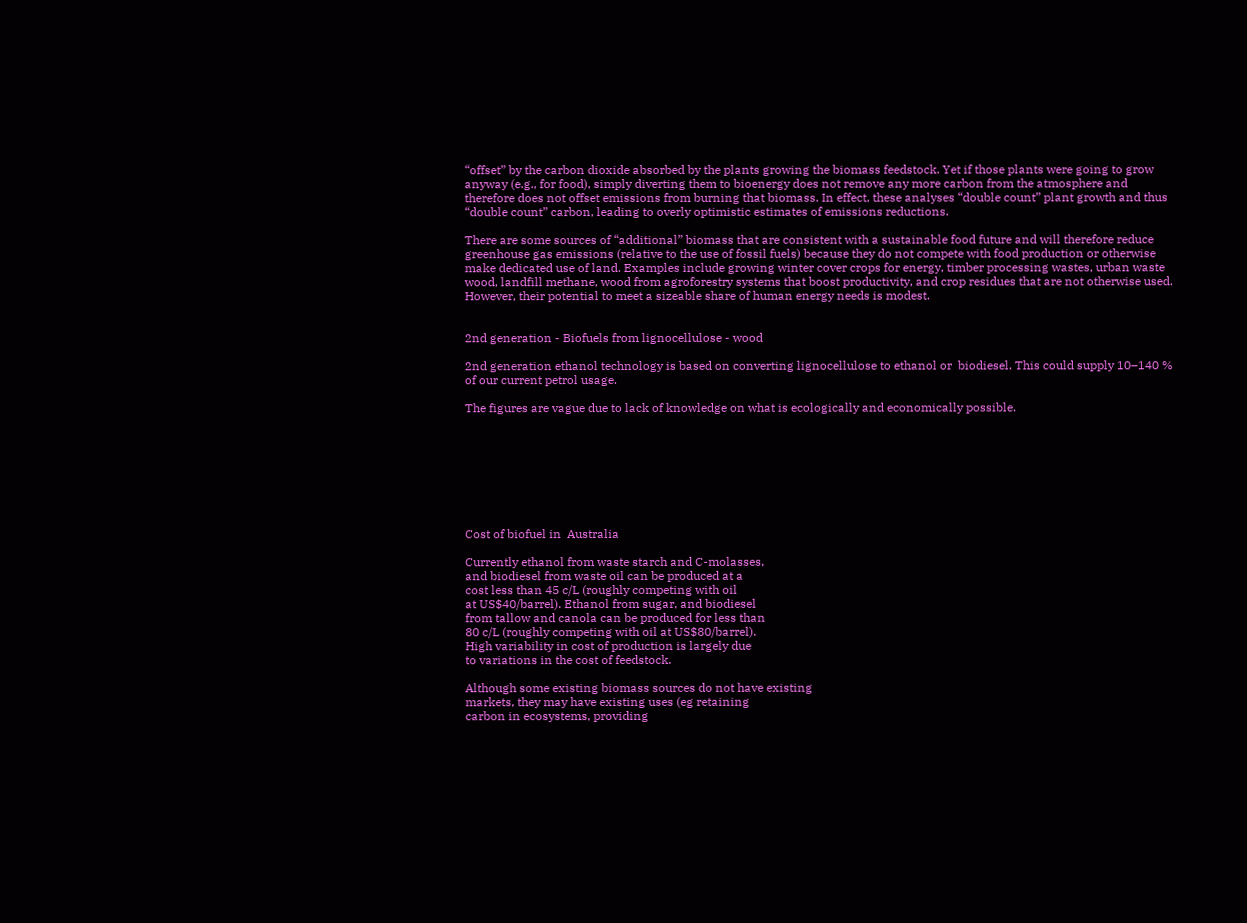“offset” by the carbon dioxide absorbed by the plants growing the biomass feedstock. Yet if those plants were going to grow anyway (e.g., for food), simply diverting them to bioenergy does not remove any more carbon from the atmosphere and therefore does not offset emissions from burning that biomass. In effect, these analyses “double count” plant growth and thus “double count” carbon, leading to overly optimistic estimates of emissions reductions.

There are some sources of “additional” biomass that are consistent with a sustainable food future and will therefore reduce greenhouse gas emissions (relative to the use of fossil fuels) because they do not compete with food production or otherwise make dedicated use of land. Examples include growing winter cover crops for energy, timber processing wastes, urban waste wood, landfill methane, wood from agroforestry systems that boost productivity, and crop residues that are not otherwise used. However, their potential to meet a sizeable share of human energy needs is modest.


2nd generation - Biofuels from lignocellulose - wood

2nd generation ethanol technology is based on converting lignocellulose to ethanol or  biodiesel. This could supply 10–140 % of our current petrol usage.

The figures are vague due to lack of knowledge on what is ecologically and economically possible.








Cost of biofuel in  Australia

Currently ethanol from waste starch and C-molasses,
and biodiesel from waste oil can be produced at a
cost less than 45 c/L (roughly competing with oil
at US$40/barrel). Ethanol from sugar, and biodiesel
from tallow and canola can be produced for less than
80 c/L (roughly competing with oil at US$80/barrel).
High variability in cost of production is largely due
to variations in the cost of feedstock.

Although some existing biomass sources do not have existing
markets, they may have existing uses (eg retaining
carbon in ecosystems, providing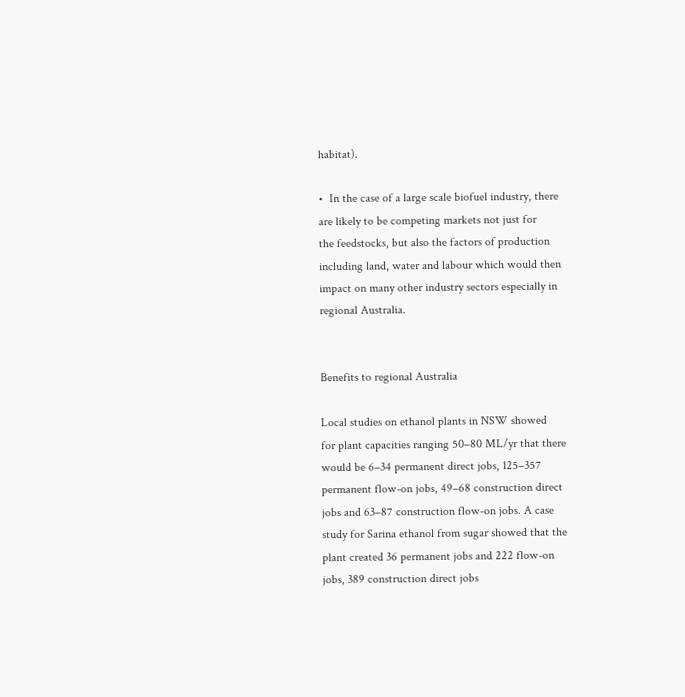habitat).

•  In the case of a large scale biofuel industry, there
are likely to be competing markets not just for
the feedstocks, but also the factors of production
including land, water and labour which would then
impact on many other industry sectors especially in
regional Australia.


Benefits to regional Australia

Local studies on ethanol plants in NSW showed
for plant capacities ranging 50–80 ML/yr that there
would be 6–34 permanent direct jobs, 125–357
permanent flow-on jobs, 49–68 construction direct
jobs and 63–87 construction flow-on jobs. A case
study for Sarina ethanol from sugar showed that the
plant created 36 permanent jobs and 222 flow-on
jobs, 389 construction direct jobs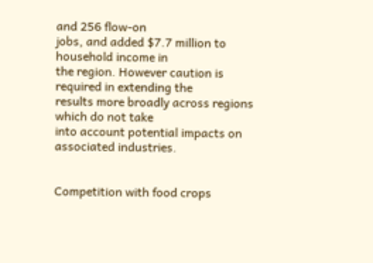and 256 flow-on
jobs, and added $7.7 million to household income in
the region. However caution is required in extending the
results more broadly across regions which do not take
into account potential impacts on associated industries.


Competition with food crops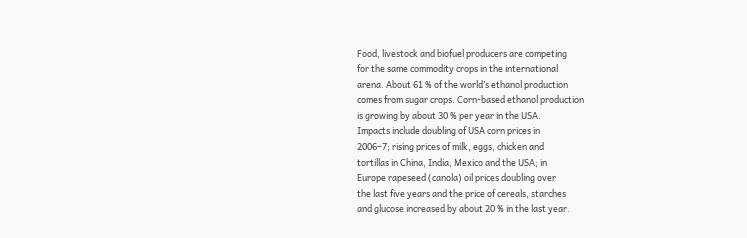Food, livestock and biofuel producers are competing
for the same commodity crops in the international
arena. About 61 % of the world’s ethanol production
comes from sugar crops. Corn-based ethanol production
is growing by about 30 % per year in the USA.
Impacts include doubling of USA corn prices in
2006–7; rising prices of milk, eggs, chicken and
tortillas in China, India, Mexico and the USA; in
Europe rapeseed (canola) oil prices doubling over
the last five years and the price of cereals, starches
and glucose increased by about 20 % in the last year.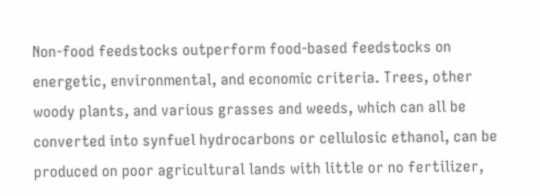Non-food feedstocks outperform food-based feedstocks on energetic, environmental, and economic criteria. Trees, other woody plants, and various grasses and weeds, which can all be converted into synfuel hydrocarbons or cellulosic ethanol, can be produced on poor agricultural lands with little or no fertilizer,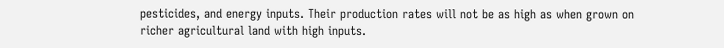pesticides, and energy inputs. Their production rates will not be as high as when grown on richer agricultural land with high inputs.